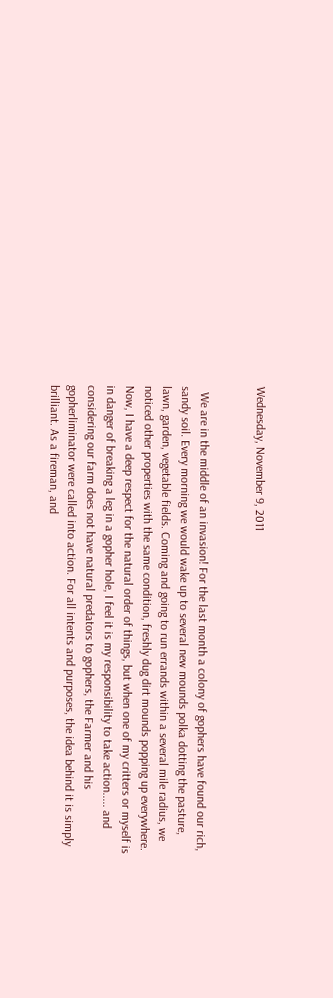Wednesday, November 9, 2011


  We are in the middle of an invasion! For the last month a colony of gophers have found our rich, sandy soil. Every morning we would wake up to several new mounds polka dotting the pasture, lawn, garden, vegetable fields. Coming and going to run errands within a several mile radius, we noticed other properties with the same condition, freshly dug dirt mounds popping up everywhere. Now, I have a deep respect for the natural order of things, but when one of my critters or myself is in danger of breaking a leg in a gopher hole, I feel it is my responsibility to take action..... and considering our farm does not have natural predators to gophers, the Farmer and his gopherliminator were called into action. For all intents and purposes, the idea behind it is simply brilliant. As a fireman, and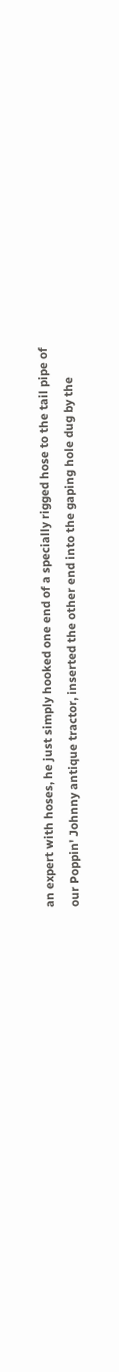an expert with hoses, he just simply hooked one end of a specially rigged hose to the tail pipe of our Poppin' Johnny antique tractor, inserted the other end into the gaping hole dug by the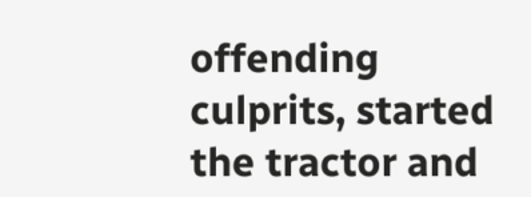offending culprits, started the tractor and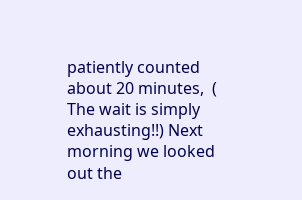patiently counted about 20 minutes,  ( The wait is simply exhausting!!) Next morning we looked out the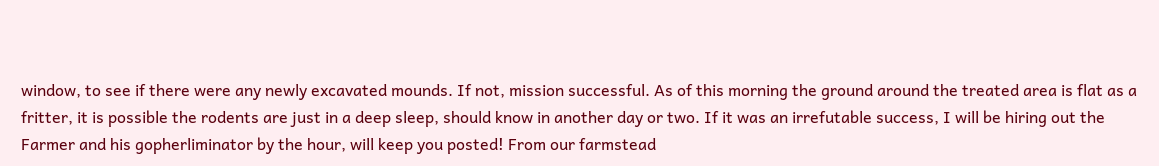window, to see if there were any newly excavated mounds. If not, mission successful. As of this morning the ground around the treated area is flat as a fritter, it is possible the rodents are just in a deep sleep, should know in another day or two. If it was an irrefutable success, I will be hiring out the Farmer and his gopherliminator by the hour, will keep you posted! From our farmstead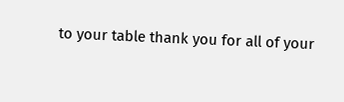to your table thank you for all of your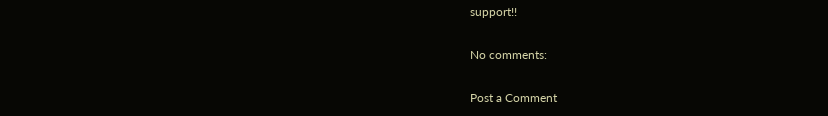support!!

No comments:

Post a Comment